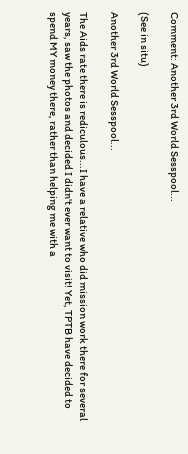Comment: Another 3rd World Sesspool...

(See in situ)

Another 3rd World Sesspool...

The Aids rate there is rediculous...I have a relative who did mission work there for several years, saw the photos and decided I didn't ever want to visit! Yet, TPTB have decided to spend MY money there, rather than helping me with a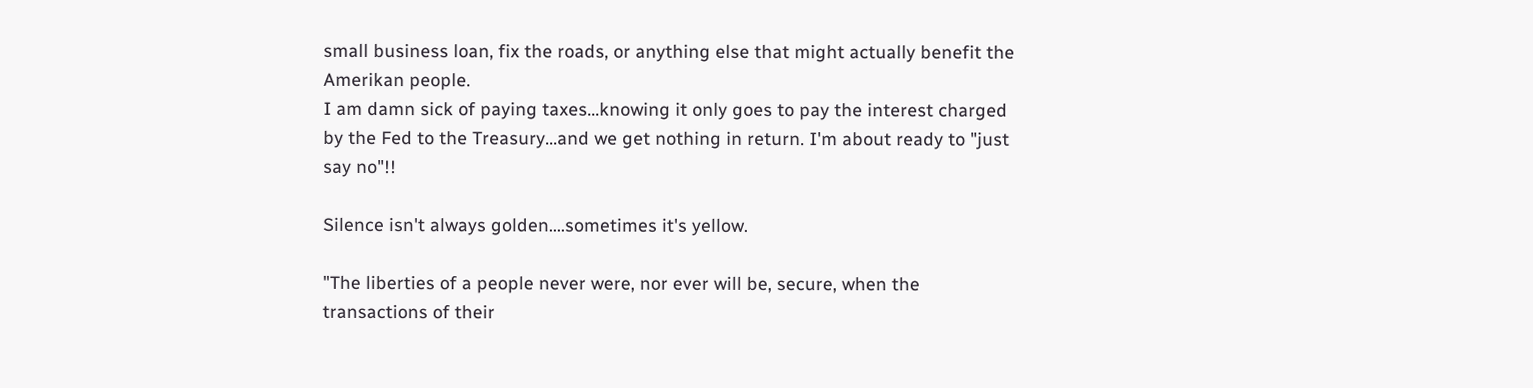small business loan, fix the roads, or anything else that might actually benefit the Amerikan people.
I am damn sick of paying taxes...knowing it only goes to pay the interest charged by the Fed to the Treasury...and we get nothing in return. I'm about ready to "just say no"!!

Silence isn't always golden....sometimes it's yellow.

"The liberties of a people never were, nor ever will be, secure, when the transactions of their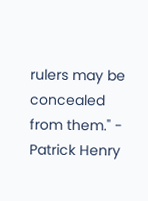rulers may be concealed from them." - Patrick Henry